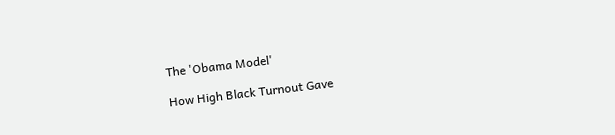The 'Obama Model'

How High Black Turnout Gave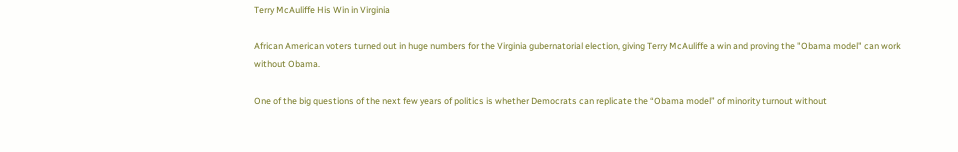Terry McAuliffe His Win in Virginia

African American voters turned out in huge numbers for the Virginia gubernatorial election, giving Terry McAuliffe a win and proving the "Obama model" can work without Obama.

One of the big questions of the next few years of politics is whether Democrats can replicate the “Obama model” of minority turnout without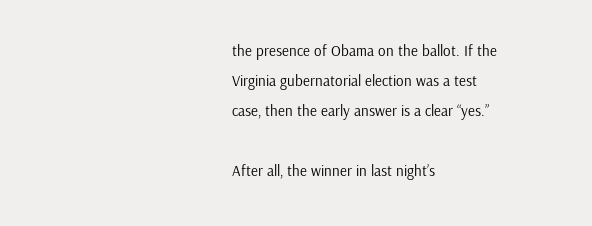the presence of Obama on the ballot. If the Virginia gubernatorial election was a test case, then the early answer is a clear “yes.”

After all, the winner in last night’s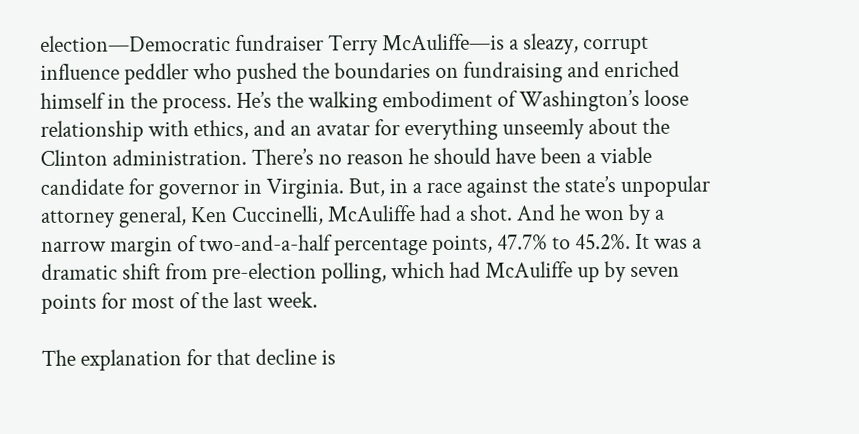election—Democratic fundraiser Terry McAuliffe—is a sleazy, corrupt influence peddler who pushed the boundaries on fundraising and enriched himself in the process. He’s the walking embodiment of Washington’s loose relationship with ethics, and an avatar for everything unseemly about the Clinton administration. There’s no reason he should have been a viable candidate for governor in Virginia. But, in a race against the state’s unpopular attorney general, Ken Cuccinelli, McAuliffe had a shot. And he won by a narrow margin of two-and-a-half percentage points, 47.7% to 45.2%. It was a dramatic shift from pre-election polling, which had McAuliffe up by seven points for most of the last week.

The explanation for that decline is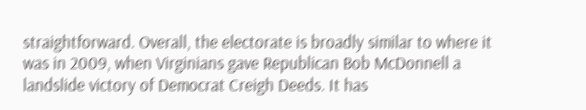straightforward. Overall, the electorate is broadly similar to where it was in 2009, when Virginians gave Republican Bob McDonnell a landslide victory of Democrat Creigh Deeds. It has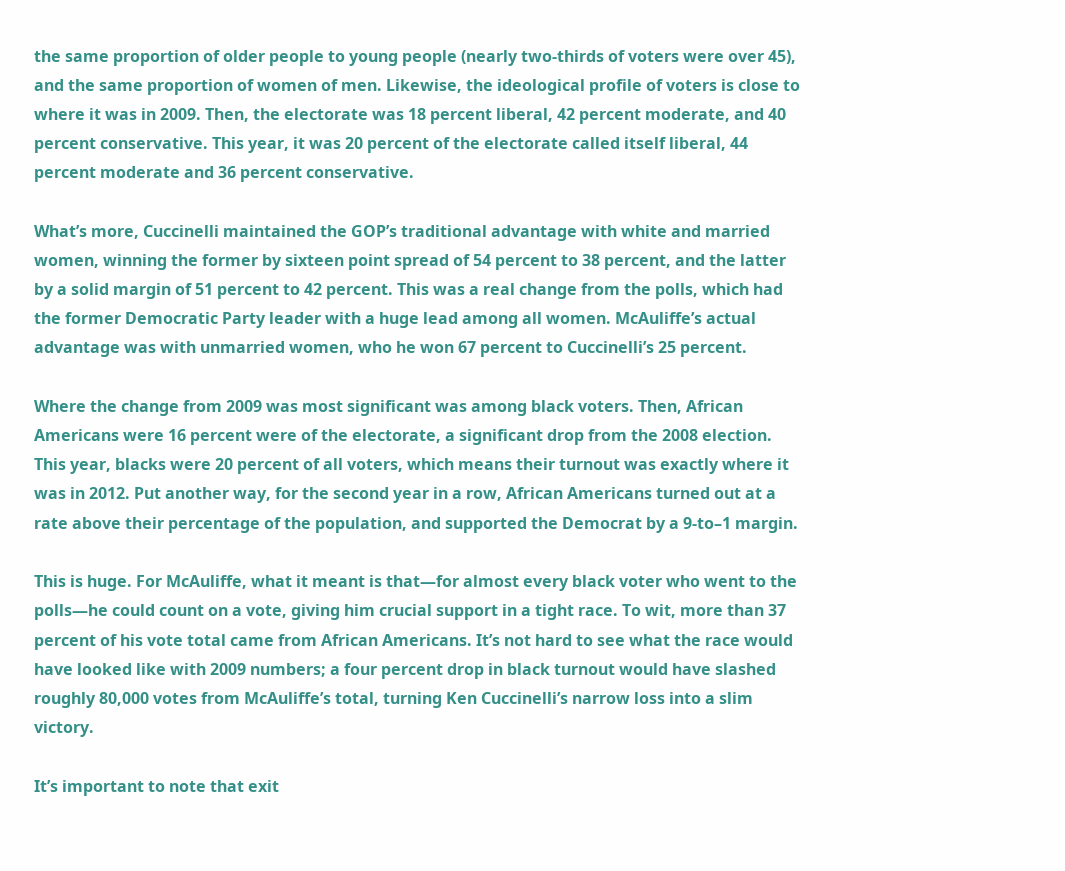the same proportion of older people to young people (nearly two-thirds of voters were over 45), and the same proportion of women of men. Likewise, the ideological profile of voters is close to where it was in 2009. Then, the electorate was 18 percent liberal, 42 percent moderate, and 40 percent conservative. This year, it was 20 percent of the electorate called itself liberal, 44 percent moderate and 36 percent conservative.

What’s more, Cuccinelli maintained the GOP’s traditional advantage with white and married women, winning the former by sixteen point spread of 54 percent to 38 percent, and the latter by a solid margin of 51 percent to 42 percent. This was a real change from the polls, which had the former Democratic Party leader with a huge lead among all women. McAuliffe’s actual advantage was with unmarried women, who he won 67 percent to Cuccinelli’s 25 percent.

Where the change from 2009 was most significant was among black voters. Then, African Americans were 16 percent were of the electorate, a significant drop from the 2008 election. This year, blacks were 20 percent of all voters, which means their turnout was exactly where it was in 2012. Put another way, for the second year in a row, African Americans turned out at a rate above their percentage of the population, and supported the Democrat by a 9-to–1 margin.

This is huge. For McAuliffe, what it meant is that—for almost every black voter who went to the polls—he could count on a vote, giving him crucial support in a tight race. To wit, more than 37 percent of his vote total came from African Americans. It’s not hard to see what the race would have looked like with 2009 numbers; a four percent drop in black turnout would have slashed roughly 80,000 votes from McAuliffe’s total, turning Ken Cuccinelli’s narrow loss into a slim victory.

It’s important to note that exit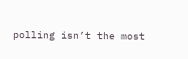polling isn’t the most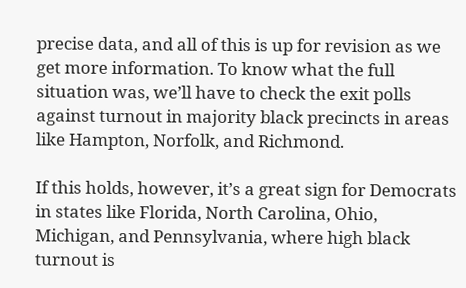precise data, and all of this is up for revision as we get more information. To know what the full situation was, we’ll have to check the exit polls against turnout in majority black precincts in areas like Hampton, Norfolk, and Richmond.

If this holds, however, it’s a great sign for Democrats in states like Florida, North Carolina, Ohio, Michigan, and Pennsylvania, where high black turnout is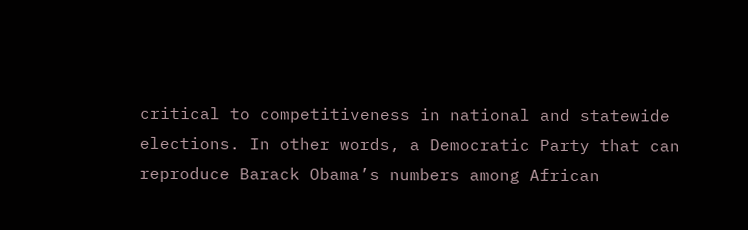critical to competitiveness in national and statewide elections. In other words, a Democratic Party that can reproduce Barack Obama’s numbers among African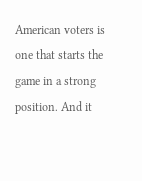American voters is one that starts the game in a strong position. And it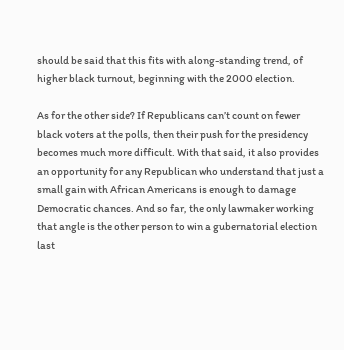should be said that this fits with along-standing trend, of higher black turnout, beginning with the 2000 election.

As for the other side? If Republicans can’t count on fewer black voters at the polls, then their push for the presidency becomes much more difficult. With that said, it also provides an opportunity for any Republican who understand that just a small gain with African Americans is enough to damage Democratic chances. And so far, the only lawmaker working that angle is the other person to win a gubernatorial election last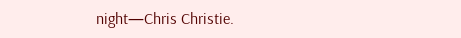night—Chris Christie.